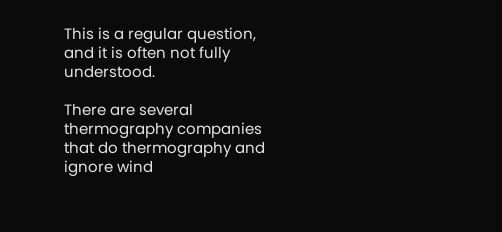This is a regular question, and it is often not fully understood.

There are several thermography companies that do thermography and ignore wind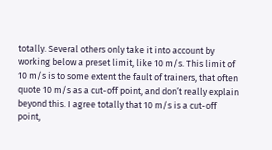totally. Several others only take it into account by working below a preset limit, like 10 m/s. This limit of 10 m/s is to some extent the fault of trainers, that often quote 10 m/s as a cut-off point, and don’t really explain beyond this. I agree totally that 10 m/s is a cut-off point,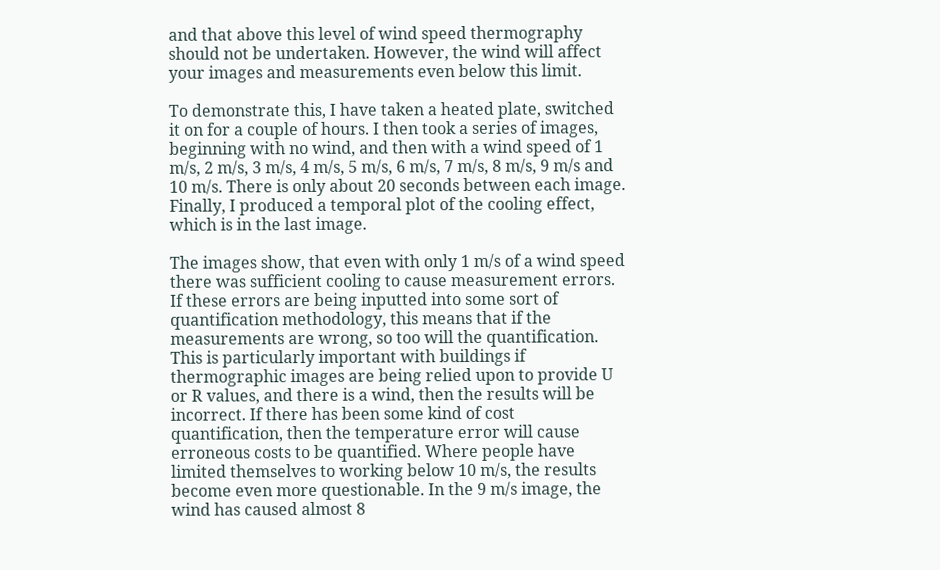and that above this level of wind speed thermography should not be undertaken. However, the wind will affect your images and measurements even below this limit.

To demonstrate this, I have taken a heated plate, switched it on for a couple of hours. I then took a series of images, beginning with no wind, and then with a wind speed of 1 m/s, 2 m/s, 3 m/s, 4 m/s, 5 m/s, 6 m/s, 7 m/s, 8 m/s, 9 m/s and 10 m/s. There is only about 20 seconds between each image. Finally, I produced a temporal plot of the cooling effect, which is in the last image.

The images show, that even with only 1 m/s of a wind speed there was sufficient cooling to cause measurement errors. If these errors are being inputted into some sort of quantification methodology, this means that if the measurements are wrong, so too will the quantification. This is particularly important with buildings if thermographic images are being relied upon to provide U or R values, and there is a wind, then the results will be incorrect. If there has been some kind of cost quantification, then the temperature error will cause erroneous costs to be quantified. Where people have limited themselves to working below 10 m/s, the results become even more questionable. In the 9 m/s image, the wind has caused almost 8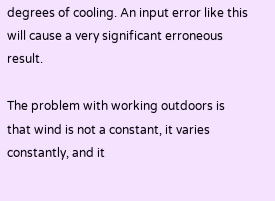degrees of cooling. An input error like this will cause a very significant erroneous result.

The problem with working outdoors is that wind is not a constant, it varies constantly, and it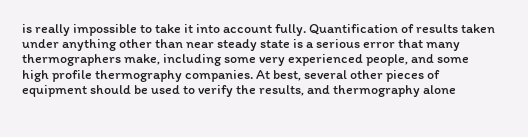is really impossible to take it into account fully. Quantification of results taken under anything other than near steady state is a serious error that many thermographers make, including some very experienced people, and some high profile thermography companies. At best, several other pieces of equipment should be used to verify the results, and thermography alone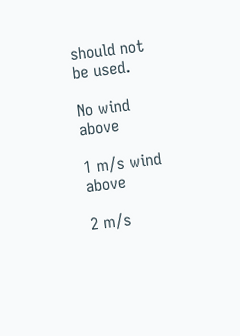should not be used.

No wind above

1 m/s wind above

2 m/s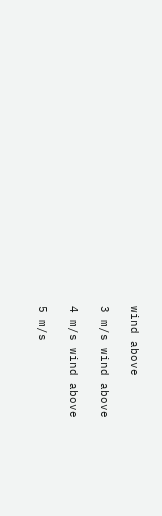wind above

3 m/s wind above

4 m/s wind above

5 m/s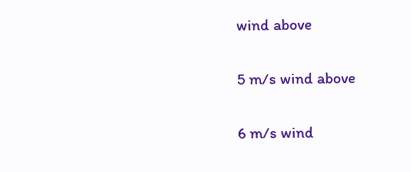wind above

5 m/s wind above

6 m/s wind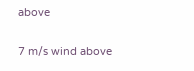above

7 m/s wind above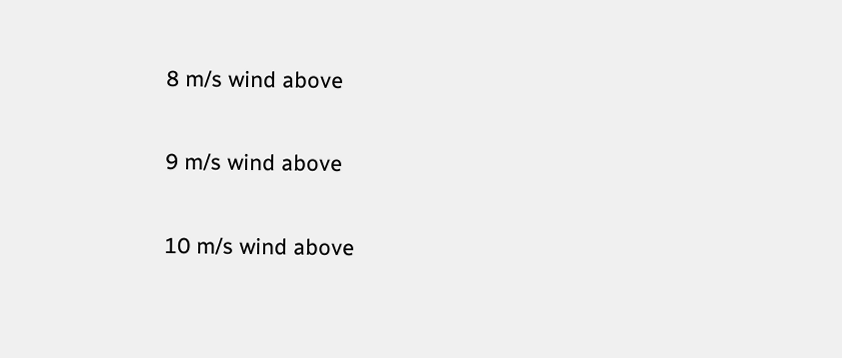8 m/s wind above

9 m/s wind above

10 m/s wind above